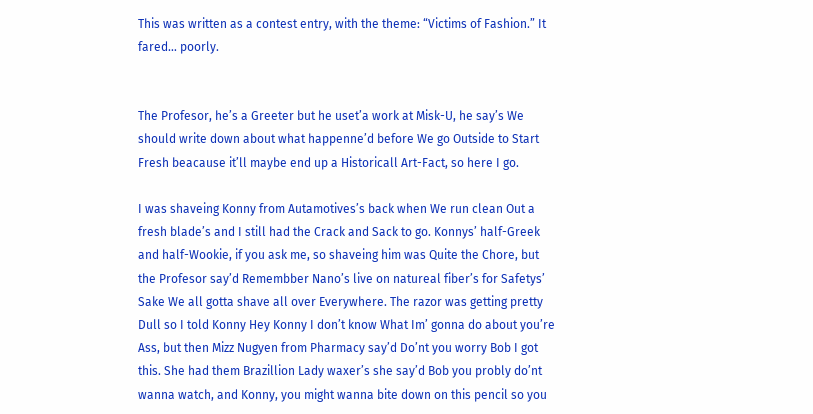This was written as a contest entry, with the theme: “Victims of Fashion.” It fared… poorly.


The Profesor, he’s a Greeter but he uset’a work at Misk-U, he say’s We should write down about what happenne’d before We go Outside to Start Fresh beacause it’ll maybe end up a Historicall Art-Fact, so here I go.

I was shaveing Konny from Autamotives’s back when We run clean Out a fresh blade’s and I still had the Crack and Sack to go. Konnys’ half-Greek and half-Wookie, if you ask me, so shaveing him was Quite the Chore, but the Profesor say’d Remembber Nano’s live on natureal fiber’s for Safetys’ Sake We all gotta shave all over Everywhere. The razor was getting pretty Dull so I told Konny Hey Konny I don’t know What Im’ gonna do about you’re Ass, but then Mizz Nugyen from Pharmacy say’d Do’nt you worry Bob I got this. She had them Brazillion Lady waxer’s she say’d Bob you probly do’nt wanna watch, and Konny, you might wanna bite down on this pencil so you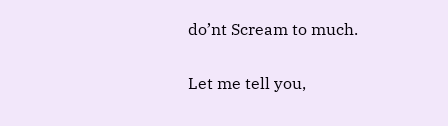do’nt Scream to much.

Let me tell you,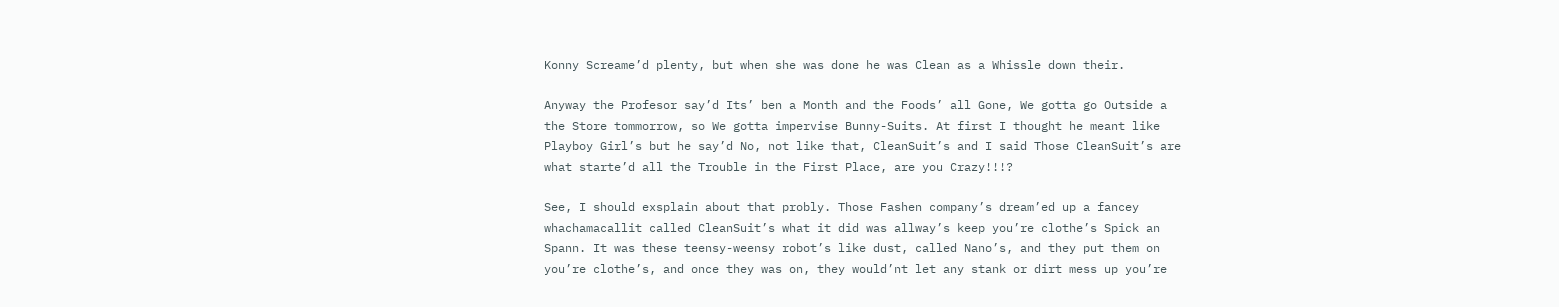Konny Screame’d plenty, but when she was done he was Clean as a Whissle down their.

Anyway the Profesor say’d Its’ ben a Month and the Foods’ all Gone, We gotta go Outside a the Store tommorrow, so We gotta impervise Bunny-Suits. At first I thought he meant like Playboy Girl’s but he say’d No, not like that, CleanSuit’s and I said Those CleanSuit’s are what starte’d all the Trouble in the First Place, are you Crazy!!!?

See, I should exsplain about that probly. Those Fashen company’s dream’ed up a fancey whachamacallit called CleanSuit’s what it did was allway’s keep you’re clothe’s Spick an Spann. It was these teensy-weensy robot’s like dust, called Nano’s, and they put them on you’re clothe’s, and once they was on, they would’nt let any stank or dirt mess up you’re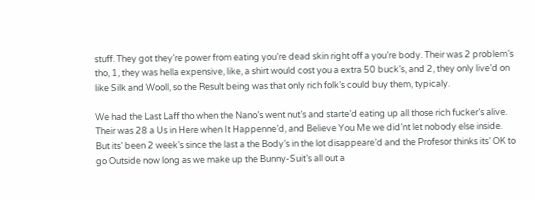stuff. They got they’re power from eating you’re dead skin right off a you’re body. Their was 2 problem’s tho, 1, they was hella expensive, like, a shirt would cost you a extra 50 buck’s, and 2, they only live’d on like Silk and Wooll, so the Result being was that only rich folk’s could buy them, typicaly.

We had the Last Laff tho when the Nano’s went nut’s and starte’d eating up all those rich fucker’s alive. Their was 28 a Us in Here when It Happenne’d, and Believe You Me we did’nt let nobody else inside. But its’ been 2 week’s since the last a the Body’s in the lot disappeare’d and the Profesor thinks its’ OK to go Outside now long as we make up the Bunny-Suit’s all out a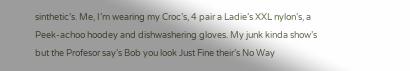sinthetic’s. Me, I’m wearing my Croc’s, 4 pair a Ladie’s XXL nylon’s, a Peek-achoo hoodey and dishwashering gloves. My junk kinda show’s but the Profesor say’s Bob you look Just Fine their’s No Way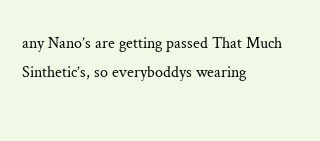any Nano’s are getting passed That Much Sinthetic’s, so everyboddys wearing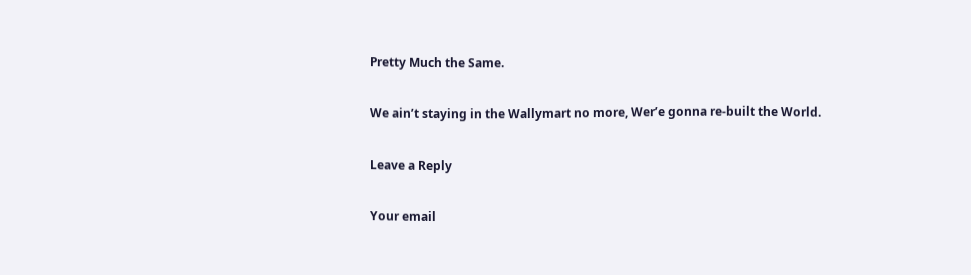Pretty Much the Same.

We ain’t staying in the Wallymart no more, Wer’e gonna re-built the World.

Leave a Reply

Your email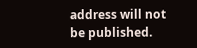address will not be published.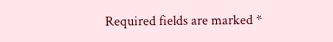Required fields are marked *